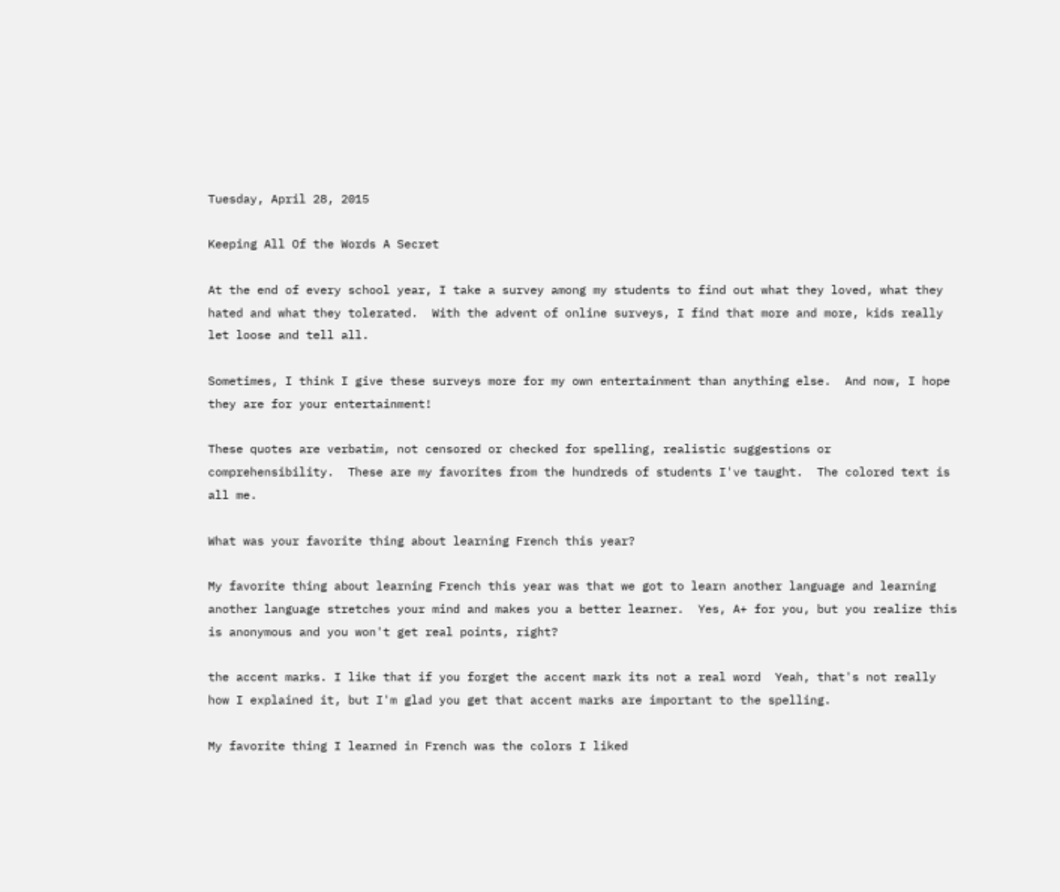Tuesday, April 28, 2015

Keeping All Of the Words A Secret

At the end of every school year, I take a survey among my students to find out what they loved, what they hated and what they tolerated.  With the advent of online surveys, I find that more and more, kids really let loose and tell all.

Sometimes, I think I give these surveys more for my own entertainment than anything else.  And now, I hope they are for your entertainment!

These quotes are verbatim, not censored or checked for spelling, realistic suggestions or comprehensibility.  These are my favorites from the hundreds of students I've taught.  The colored text is all me.

What was your favorite thing about learning French this year?

My favorite thing about learning French this year was that we got to learn another language and learning another language stretches your mind and makes you a better learner.  Yes, A+ for you, but you realize this is anonymous and you won't get real points, right?

the accent marks. I like that if you forget the accent mark its not a real word  Yeah, that's not really how I explained it, but I'm glad you get that accent marks are important to the spelling.

My favorite thing I learned in French was the colors I liked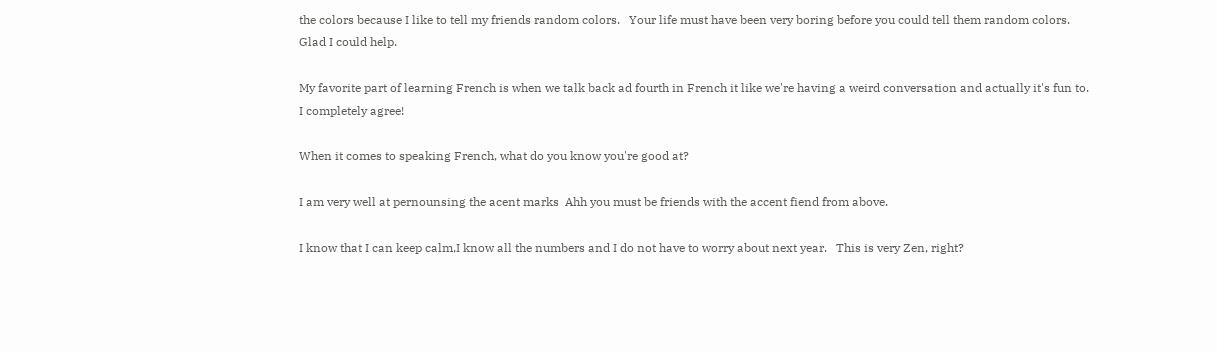the colors because I like to tell my friends random colors.   Your life must have been very boring before you could tell them random colors.  Glad I could help.

My favorite part of learning French is when we talk back ad fourth in French it like we're having a weird conversation and actually it's fun to.   I completely agree!

When it comes to speaking French, what do you know you're good at?

I am very well at pernounsing the acent marks  Ahh you must be friends with the accent fiend from above.

I know that I can keep calm,I know all the numbers and I do not have to worry about next year.   This is very Zen, right?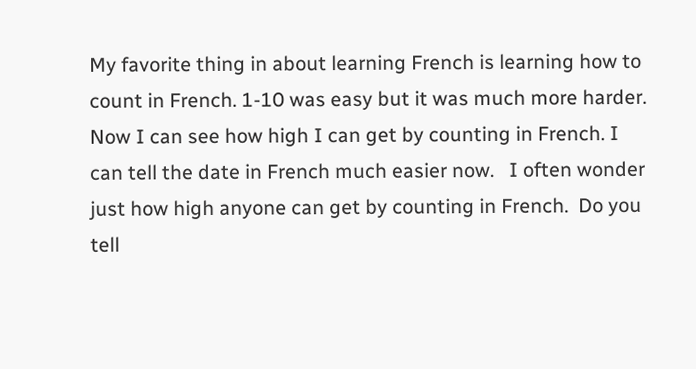My favorite thing in about learning French is learning how to count in French. 1-10 was easy but it was much more harder. Now I can see how high I can get by counting in French. I can tell the date in French much easier now.   I often wonder just how high anyone can get by counting in French.  Do you tell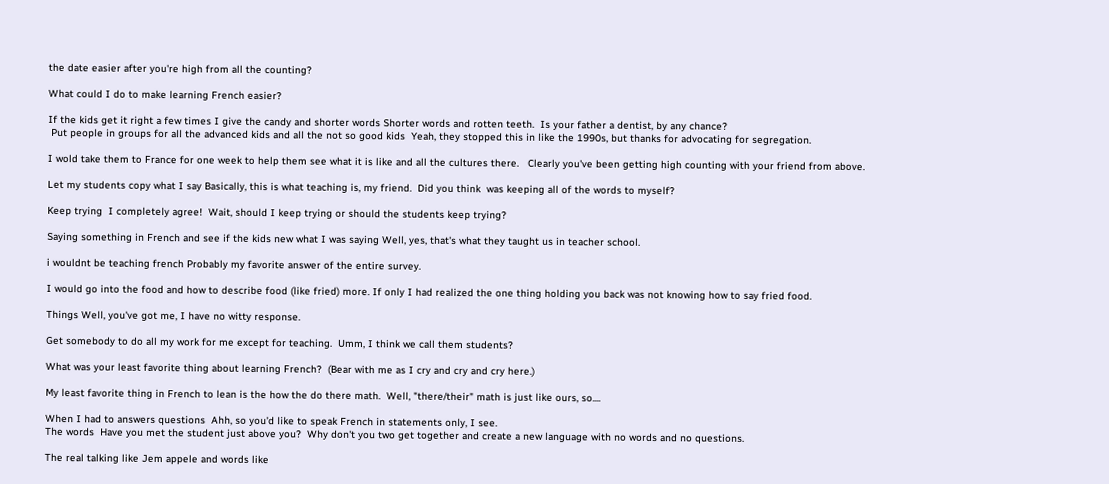the date easier after you're high from all the counting?

What could I do to make learning French easier?

If the kids get it right a few times I give the candy and shorter words Shorter words and rotten teeth.  Is your father a dentist, by any chance?
 Put people in groups for all the advanced kids and all the not so good kids  Yeah, they stopped this in like the 1990s, but thanks for advocating for segregation.

I wold take them to France for one week to help them see what it is like and all the cultures there.   Clearly you've been getting high counting with your friend from above.

Let my students copy what I say Basically, this is what teaching is, my friend.  Did you think  was keeping all of the words to myself?

Keep trying  I completely agree!  Wait, should I keep trying or should the students keep trying?

Saying something in French and see if the kids new what I was saying Well, yes, that's what they taught us in teacher school.

i wouldnt be teaching french Probably my favorite answer of the entire survey.

I would go into the food and how to describe food (like fried) more. If only I had realized the one thing holding you back was not knowing how to say fried food.

Things Well, you've got me, I have no witty response.

Get somebody to do all my work for me except for teaching.  Umm, I think we call them students?

What was your least favorite thing about learning French?  (Bear with me as I cry and cry and cry here.)

My least favorite thing in French to lean is the how the do there math.  Well, "there/their" math is just like ours, so....

When I had to answers questions  Ahh, so you'd like to speak French in statements only, I see.
The words  Have you met the student just above you?  Why don't you two get together and create a new language with no words and no questions.

The real talking like Jem appele and words like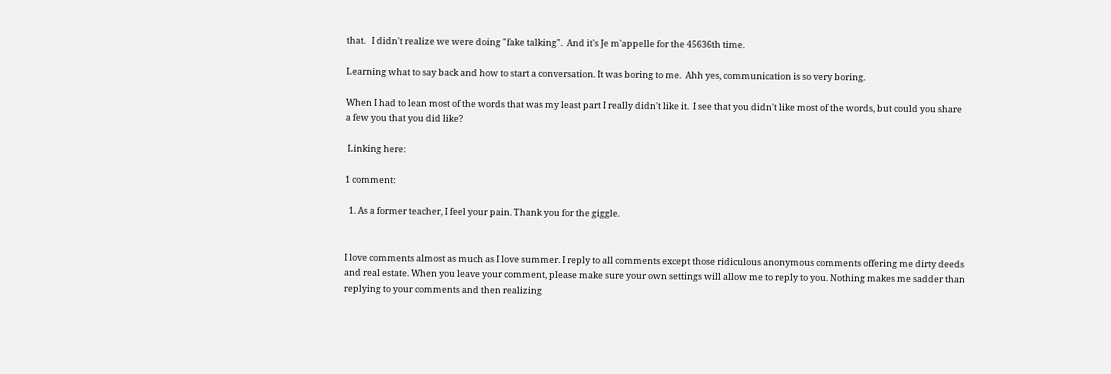that.   I didn't realize we were doing "fake talking".  And it's Je m'appelle for the 45636th time.

Learning what to say back and how to start a conversation. It was boring to me.  Ahh yes, communication is so very boring.

When I had to lean most of the words that was my least part I really didn't like it.  I see that you didn't like most of the words, but could you share a few you that you did like?

 Linking here:

1 comment:

  1. As a former teacher, I feel your pain. Thank you for the giggle.


I love comments almost as much as I love summer. I reply to all comments except those ridiculous anonymous comments offering me dirty deeds and real estate. When you leave your comment, please make sure your own settings will allow me to reply to you. Nothing makes me sadder than replying to your comments and then realizing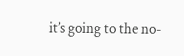it’s going to the no-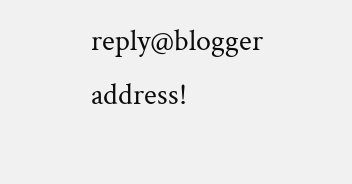reply@blogger address!